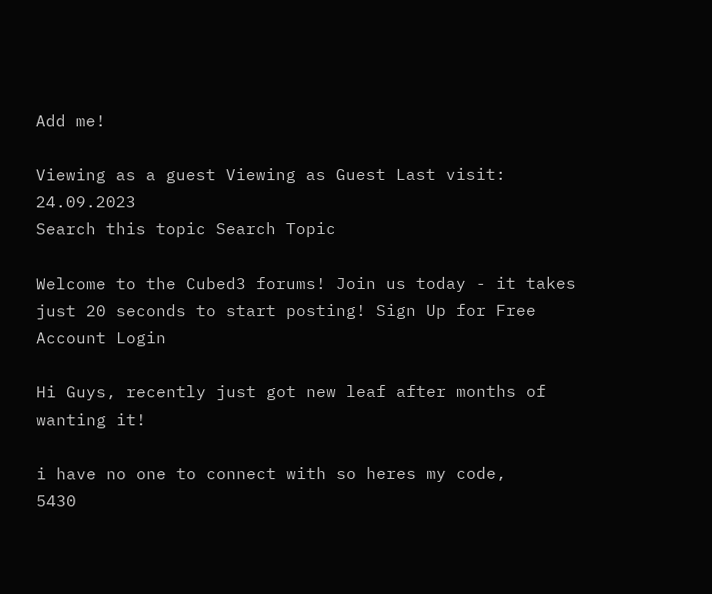Add me!

Viewing as a guest Viewing as Guest Last visit: 24.09.2023
Search this topic Search Topic

Welcome to the Cubed3 forums! Join us today - it takes just 20 seconds to start posting! Sign Up for Free Account Login

Hi Guys, recently just got new leaf after months of wanting it!

i have no one to connect with so heres my code,
5430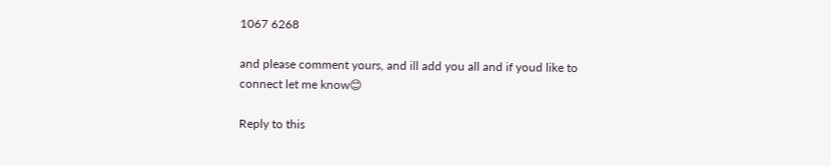1067 6268

and please comment yours, and ill add you all and if youd like to connect let me know😊

Reply to this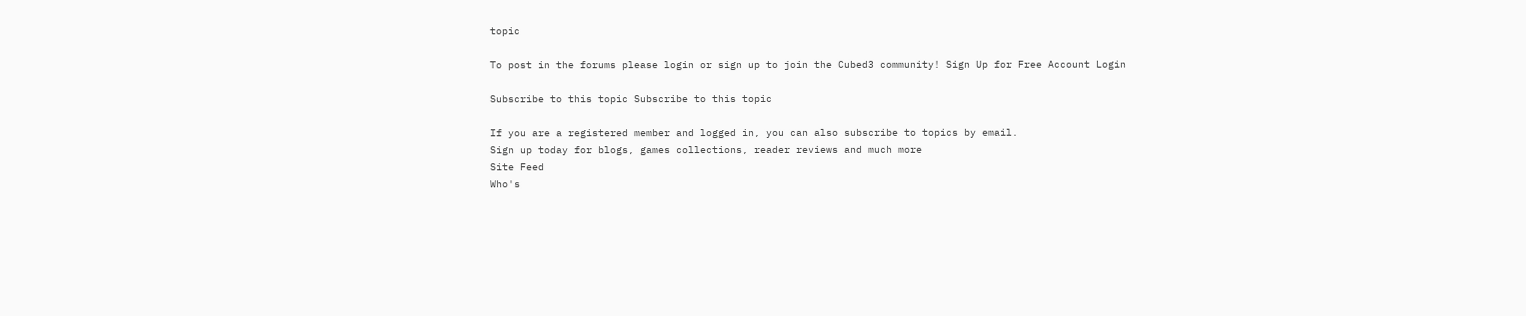topic

To post in the forums please login or sign up to join the Cubed3 community! Sign Up for Free Account Login

Subscribe to this topic Subscribe to this topic

If you are a registered member and logged in, you can also subscribe to topics by email.
Sign up today for blogs, games collections, reader reviews and much more
Site Feed
Who's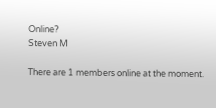Online?
Steven M

There are 1 members online at the moment.